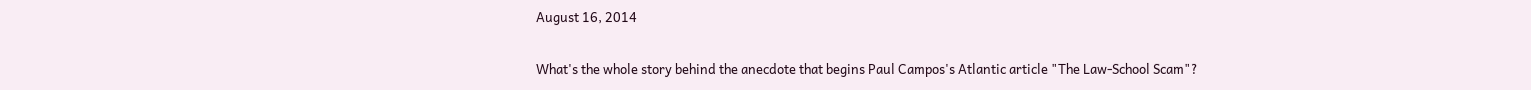August 16, 2014

What's the whole story behind the anecdote that begins Paul Campos's Atlantic article "The Law-School Scam"?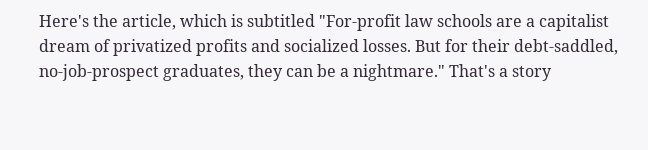Here's the article, which is subtitled "For-profit law schools are a capitalist dream of privatized profits and socialized losses. But for their debt-saddled, no-job-prospect graduates, they can be a nightmare." That's a story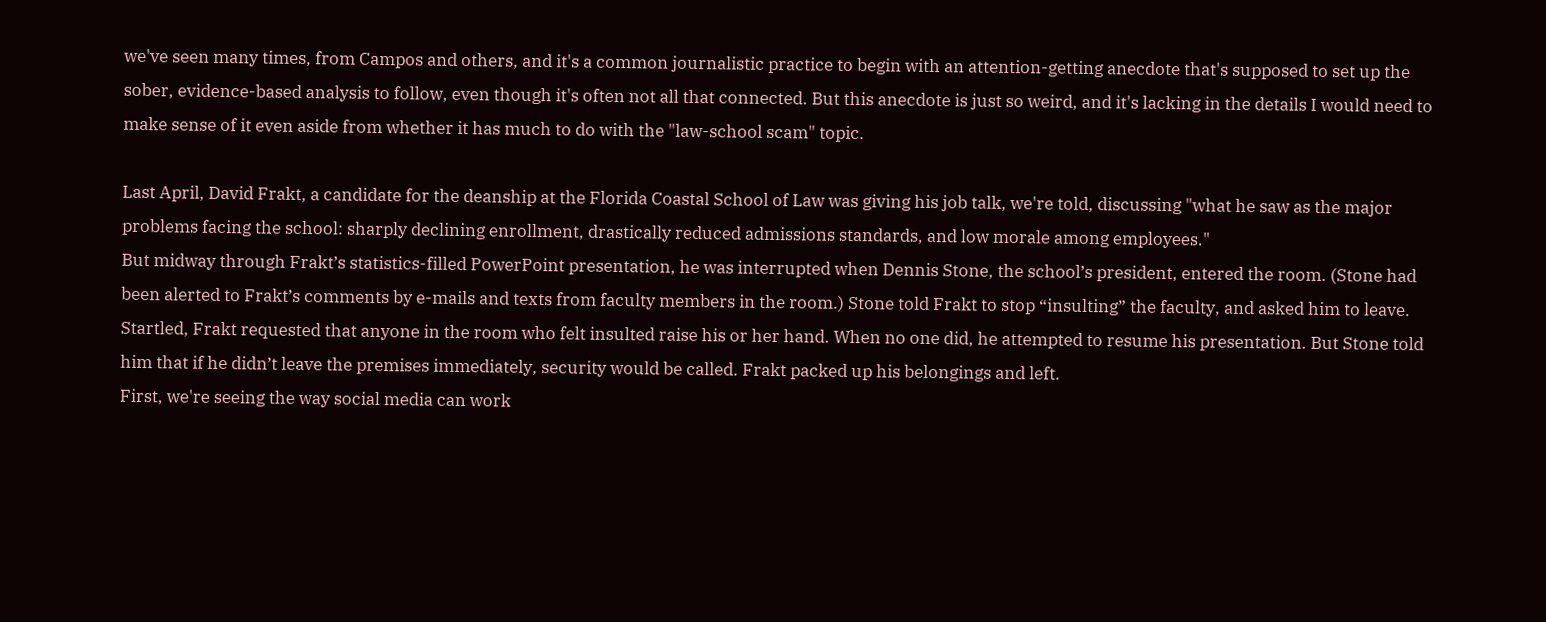we've seen many times, from Campos and others, and it's a common journalistic practice to begin with an attention-getting anecdote that's supposed to set up the sober, evidence-based analysis to follow, even though it's often not all that connected. But this anecdote is just so weird, and it's lacking in the details I would need to make sense of it even aside from whether it has much to do with the "law-school scam" topic.

Last April, David Frakt, a candidate for the deanship at the Florida Coastal School of Law was giving his job talk, we're told, discussing "what he saw as the major problems facing the school: sharply declining enrollment, drastically reduced admissions standards, and low morale among employees."
But midway through Frakt’s statistics-filled PowerPoint presentation, he was interrupted when Dennis Stone, the school’s president, entered the room. (Stone had been alerted to Frakt’s comments by e-mails and texts from faculty members in the room.) Stone told Frakt to stop “insulting” the faculty, and asked him to leave. Startled, Frakt requested that anyone in the room who felt insulted raise his or her hand. When no one did, he attempted to resume his presentation. But Stone told him that if he didn’t leave the premises immediately, security would be called. Frakt packed up his belongings and left.
First, we're seeing the way social media can work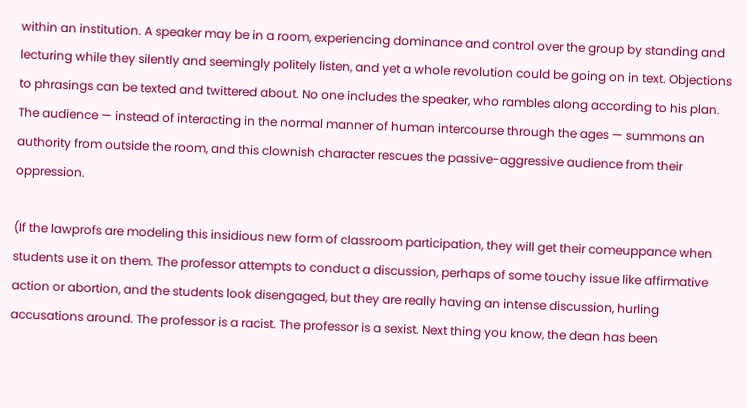within an institution. A speaker may be in a room, experiencing dominance and control over the group by standing and lecturing while they silently and seemingly politely listen, and yet a whole revolution could be going on in text. Objections to phrasings can be texted and twittered about. No one includes the speaker, who rambles along according to his plan. The audience — instead of interacting in the normal manner of human intercourse through the ages — summons an authority from outside the room, and this clownish character rescues the passive-aggressive audience from their oppression.

(If the lawprofs are modeling this insidious new form of classroom participation, they will get their comeuppance when students use it on them. The professor attempts to conduct a discussion, perhaps of some touchy issue like affirmative action or abortion, and the students look disengaged, but they are really having an intense discussion, hurling accusations around. The professor is a racist. The professor is a sexist. Next thing you know, the dean has been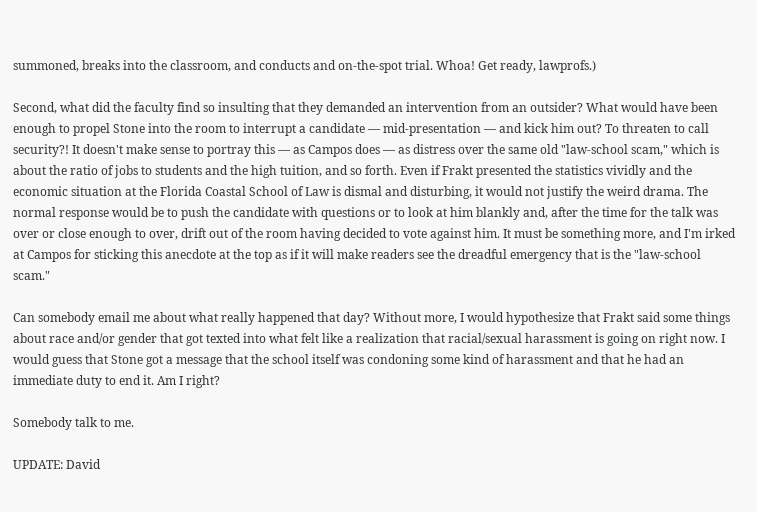summoned, breaks into the classroom, and conducts and on-the-spot trial. Whoa! Get ready, lawprofs.)

Second, what did the faculty find so insulting that they demanded an intervention from an outsider? What would have been enough to propel Stone into the room to interrupt a candidate — mid-presentation — and kick him out? To threaten to call security?! It doesn't make sense to portray this — as Campos does — as distress over the same old "law-school scam," which is about the ratio of jobs to students and the high tuition, and so forth. Even if Frakt presented the statistics vividly and the economic situation at the Florida Coastal School of Law is dismal and disturbing, it would not justify the weird drama. The normal response would be to push the candidate with questions or to look at him blankly and, after the time for the talk was over or close enough to over, drift out of the room having decided to vote against him. It must be something more, and I'm irked at Campos for sticking this anecdote at the top as if it will make readers see the dreadful emergency that is the "law-school scam."

Can somebody email me about what really happened that day? Without more, I would hypothesize that Frakt said some things about race and/or gender that got texted into what felt like a realization that racial/sexual harassment is going on right now. I would guess that Stone got a message that the school itself was condoning some kind of harassment and that he had an immediate duty to end it. Am I right?

Somebody talk to me.

UPDATE: David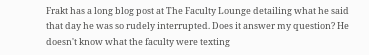Frakt has a long blog post at The Faculty Lounge detailing what he said that day he was so rudely interrupted. Does it answer my question? He doesn't know what the faculty were texting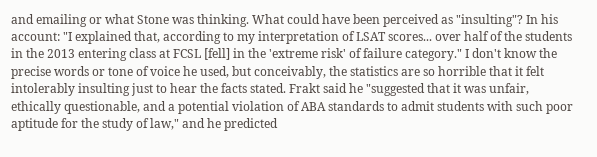and emailing or what Stone was thinking. What could have been perceived as "insulting"? In his account: "I explained that, according to my interpretation of LSAT scores... over half of the students in the 2013 entering class at FCSL [fell] in the 'extreme risk' of failure category." I don't know the precise words or tone of voice he used, but conceivably, the statistics are so horrible that it felt intolerably insulting just to hear the facts stated. Frakt said he "suggested that it was unfair, ethically questionable, and a potential violation of ABA standards to admit students with such poor aptitude for the study of law," and he predicted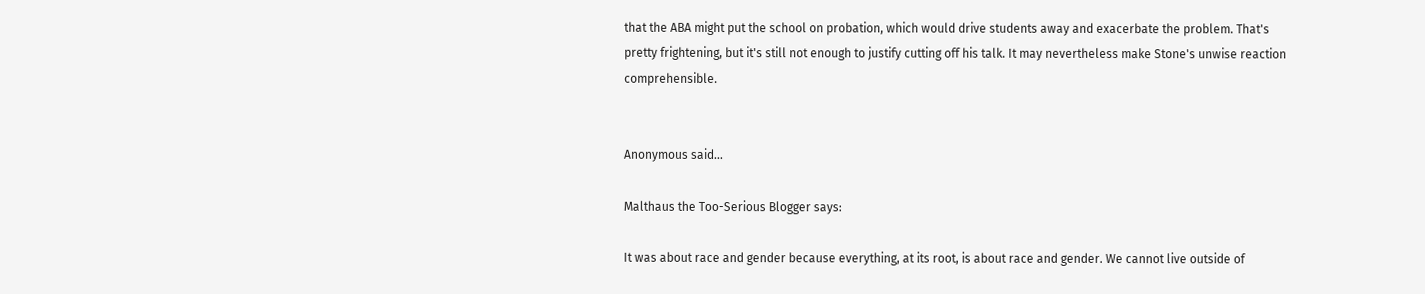that the ABA might put the school on probation, which would drive students away and exacerbate the problem. That's pretty frightening, but it's still not enough to justify cutting off his talk. It may nevertheless make Stone's unwise reaction comprehensible.


Anonymous said...

Malthaus the Too-Serious Blogger says:

It was about race and gender because everything, at its root, is about race and gender. We cannot live outside of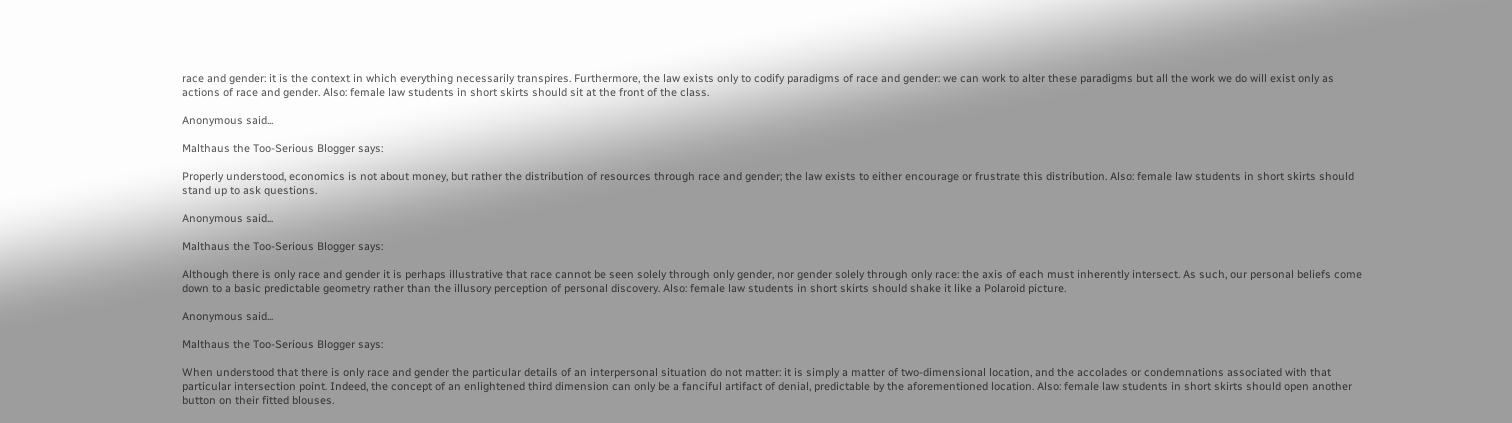race and gender: it is the context in which everything necessarily transpires. Furthermore, the law exists only to codify paradigms of race and gender: we can work to alter these paradigms but all the work we do will exist only as actions of race and gender. Also: female law students in short skirts should sit at the front of the class.

Anonymous said...

Malthaus the Too-Serious Blogger says:

Properly understood, economics is not about money, but rather the distribution of resources through race and gender; the law exists to either encourage or frustrate this distribution. Also: female law students in short skirts should stand up to ask questions.

Anonymous said...

Malthaus the Too-Serious Blogger says:

Although there is only race and gender it is perhaps illustrative that race cannot be seen solely through only gender, nor gender solely through only race: the axis of each must inherently intersect. As such, our personal beliefs come down to a basic predictable geometry rather than the illusory perception of personal discovery. Also: female law students in short skirts should shake it like a Polaroid picture.

Anonymous said...

Malthaus the Too-Serious Blogger says:

When understood that there is only race and gender the particular details of an interpersonal situation do not matter: it is simply a matter of two-dimensional location, and the accolades or condemnations associated with that particular intersection point. Indeed, the concept of an enlightened third dimension can only be a fanciful artifact of denial, predictable by the aforementioned location. Also: female law students in short skirts should open another button on their fitted blouses.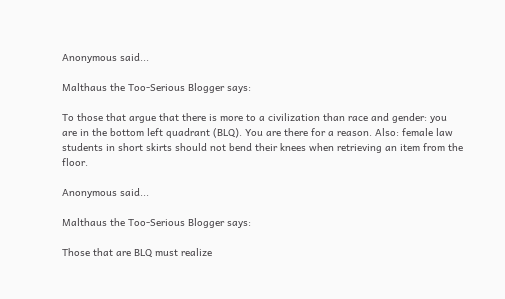Anonymous said...

Malthaus the Too-Serious Blogger says:

To those that argue that there is more to a civilization than race and gender: you are in the bottom left quadrant (BLQ). You are there for a reason. Also: female law students in short skirts should not bend their knees when retrieving an item from the floor.

Anonymous said...

Malthaus the Too-Serious Blogger says:

Those that are BLQ must realize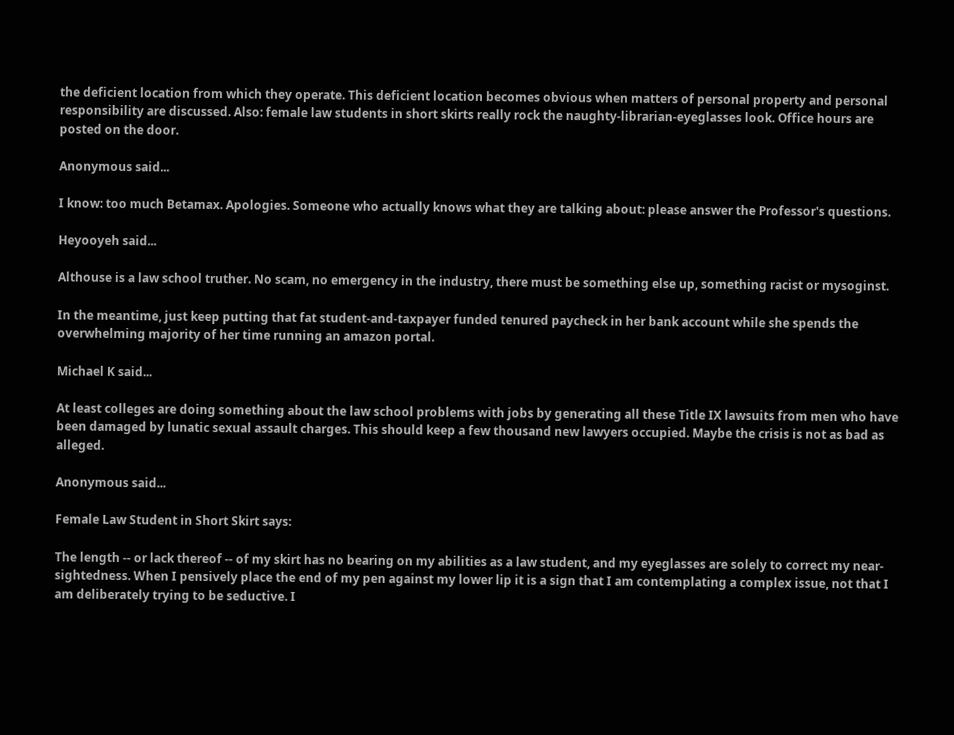the deficient location from which they operate. This deficient location becomes obvious when matters of personal property and personal responsibility are discussed. Also: female law students in short skirts really rock the naughty-librarian-eyeglasses look. Office hours are posted on the door.

Anonymous said...

I know: too much Betamax. Apologies. Someone who actually knows what they are talking about: please answer the Professor's questions.

Heyooyeh said...

Althouse is a law school truther. No scam, no emergency in the industry, there must be something else up, something racist or mysoginst.

In the meantime, just keep putting that fat student-and-taxpayer funded tenured paycheck in her bank account while she spends the overwhelming majority of her time running an amazon portal.

Michael K said...

At least colleges are doing something about the law school problems with jobs by generating all these Title IX lawsuits from men who have been damaged by lunatic sexual assault charges. This should keep a few thousand new lawyers occupied. Maybe the crisis is not as bad as alleged.

Anonymous said...

Female Law Student in Short Skirt says:

The length -- or lack thereof -- of my skirt has no bearing on my abilities as a law student, and my eyeglasses are solely to correct my near-sightedness. When I pensively place the end of my pen against my lower lip it is a sign that I am contemplating a complex issue, not that I am deliberately trying to be seductive. I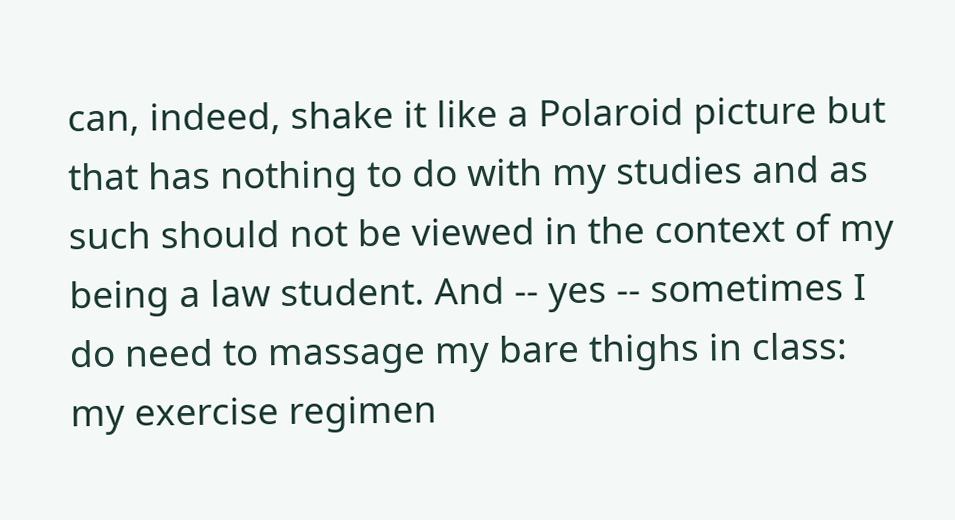can, indeed, shake it like a Polaroid picture but that has nothing to do with my studies and as such should not be viewed in the context of my being a law student. And -- yes -- sometimes I do need to massage my bare thighs in class: my exercise regimen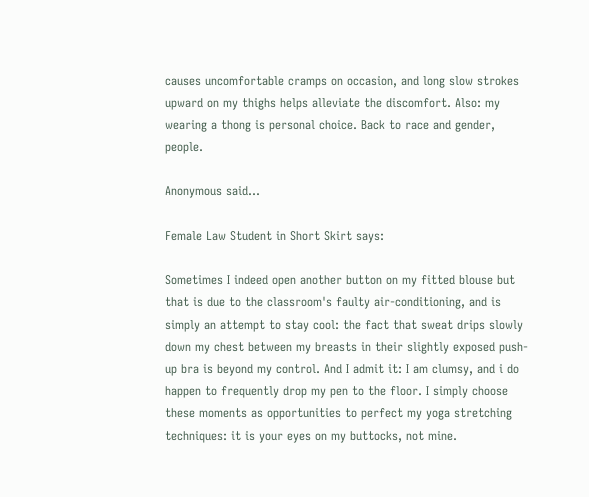causes uncomfortable cramps on occasion, and long slow strokes upward on my thighs helps alleviate the discomfort. Also: my wearing a thong is personal choice. Back to race and gender, people.

Anonymous said...

Female Law Student in Short Skirt says:

Sometimes I indeed open another button on my fitted blouse but that is due to the classroom's faulty air-conditioning, and is simply an attempt to stay cool: the fact that sweat drips slowly down my chest between my breasts in their slightly exposed push-up bra is beyond my control. And I admit it: I am clumsy, and i do happen to frequently drop my pen to the floor. I simply choose these moments as opportunities to perfect my yoga stretching techniques: it is your eyes on my buttocks, not mine.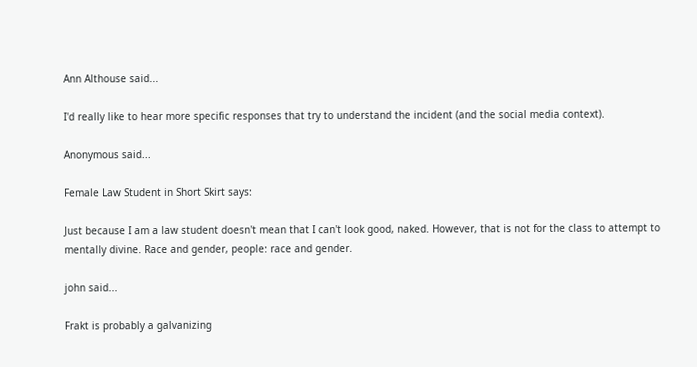Ann Althouse said...

I'd really like to hear more specific responses that try to understand the incident (and the social media context).

Anonymous said...

Female Law Student in Short Skirt says:

Just because I am a law student doesn't mean that I can't look good, naked. However, that is not for the class to attempt to mentally divine. Race and gender, people: race and gender.

john said...

Frakt is probably a galvanizing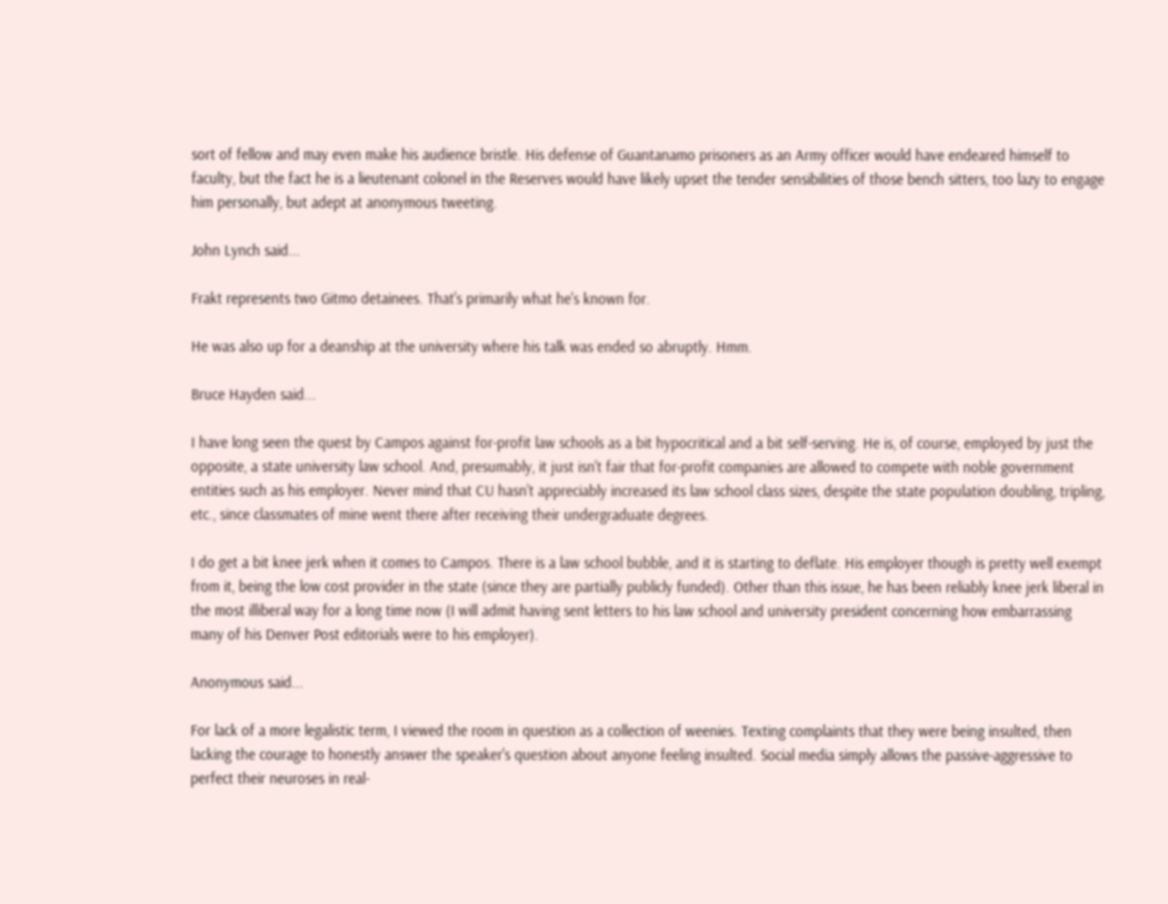sort of fellow and may even make his audience bristle. His defense of Guantanamo prisoners as an Army officer would have endeared himself to faculty, but the fact he is a lieutenant colonel in the Reserves would have likely upset the tender sensibilities of those bench sitters, too lazy to engage him personally, but adept at anonymous tweeting.

John Lynch said...

Frakt represents two Gitmo detainees. That's primarily what he's known for.

He was also up for a deanship at the university where his talk was ended so abruptly. Hmm.

Bruce Hayden said...

I have long seen the quest by Campos against for-profit law schools as a bit hypocritical and a bit self-serving. He is, of course, employed by just the opposite, a state university law school. And, presumably, it just isn't fair that for-profit companies are allowed to compete with noble government entities such as his employer. Never mind that CU hasn't appreciably increased its law school class sizes, despite the state population doubling, tripling, etc., since classmates of mine went there after receiving their undergraduate degrees.

I do get a bit knee jerk when it comes to Campos. There is a law school bubble, and it is starting to deflate. His employer though is pretty well exempt from it, being the low cost provider in the state (since they are partially publicly funded). Other than this issue, he has been reliably knee jerk liberal in the most illiberal way for a long time now (I will admit having sent letters to his law school and university president concerning how embarrassing many of his Denver Post editorials were to his employer).

Anonymous said...

For lack of a more legalistic term, I viewed the room in question as a collection of weenies. Texting complaints that they were being insulted, then lacking the courage to honestly answer the speaker's question about anyone feeling insulted. Social media simply allows the passive-aggressive to perfect their neuroses in real-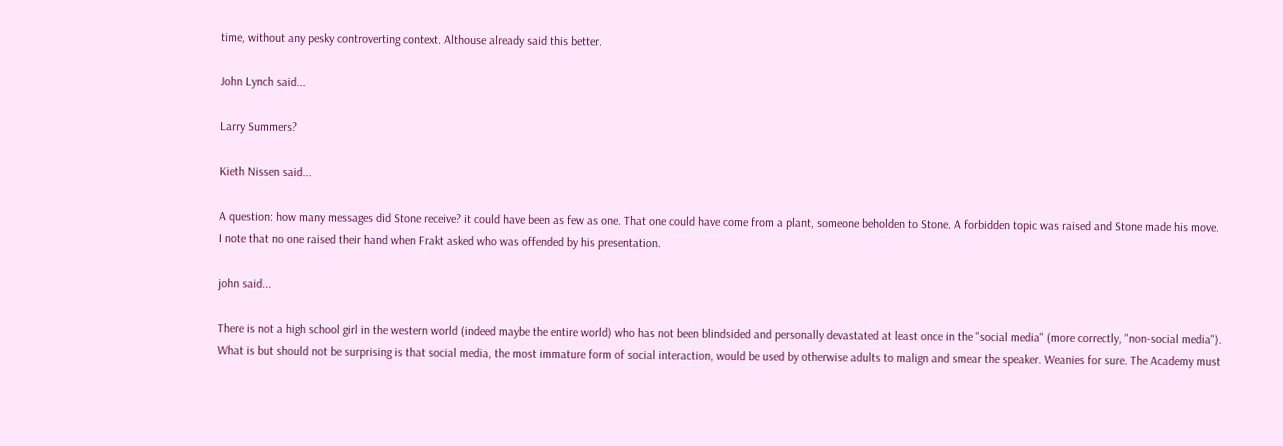time, without any pesky controverting context. Althouse already said this better.

John Lynch said...

Larry Summers?

Kieth Nissen said...

A question: how many messages did Stone receive? it could have been as few as one. That one could have come from a plant, someone beholden to Stone. A forbidden topic was raised and Stone made his move. I note that no one raised their hand when Frakt asked who was offended by his presentation.

john said...

There is not a high school girl in the western world (indeed maybe the entire world) who has not been blindsided and personally devastated at least once in the "social media" (more correctly, "non-social media"). What is but should not be surprising is that social media, the most immature form of social interaction, would be used by otherwise adults to malign and smear the speaker. Weanies for sure. The Academy must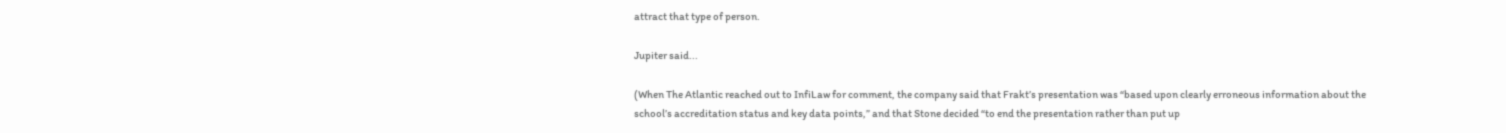attract that type of person.

Jupiter said...

(When The Atlantic reached out to InfiLaw for comment, the company said that Frakt’s presentation was “based upon clearly erroneous information about the school’s accreditation status and key data points,” and that Stone decided “to end the presentation rather than put up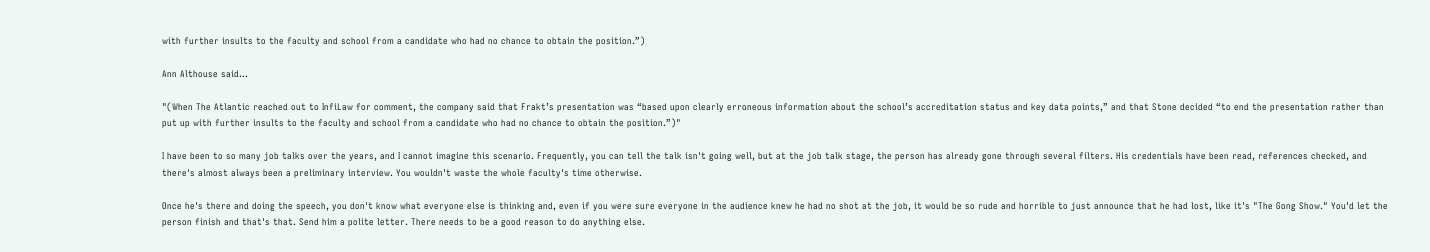with further insults to the faculty and school from a candidate who had no chance to obtain the position.”)

Ann Althouse said...

"(When The Atlantic reached out to InfiLaw for comment, the company said that Frakt’s presentation was “based upon clearly erroneous information about the school’s accreditation status and key data points,” and that Stone decided “to end the presentation rather than put up with further insults to the faculty and school from a candidate who had no chance to obtain the position.”)"

I have been to so many job talks over the years, and I cannot imagine this scenario. Frequently, you can tell the talk isn't going well, but at the job talk stage, the person has already gone through several filters. His credentials have been read, references checked, and there's almost always been a preliminary interview. You wouldn't waste the whole faculty's time otherwise.

Once he's there and doing the speech, you don't know what everyone else is thinking and, even if you were sure everyone in the audience knew he had no shot at the job, it would be so rude and horrible to just announce that he had lost, like it's "The Gong Show." You'd let the person finish and that's that. Send him a polite letter. There needs to be a good reason to do anything else.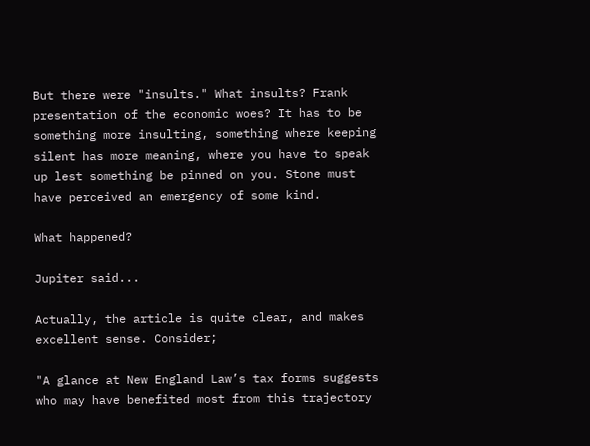But there were "insults." What insults? Frank presentation of the economic woes? It has to be something more insulting, something where keeping silent has more meaning, where you have to speak up lest something be pinned on you. Stone must have perceived an emergency of some kind.

What happened?

Jupiter said...

Actually, the article is quite clear, and makes excellent sense. Consider;

"A glance at New England Law’s tax forms suggests who may have benefited most from this trajectory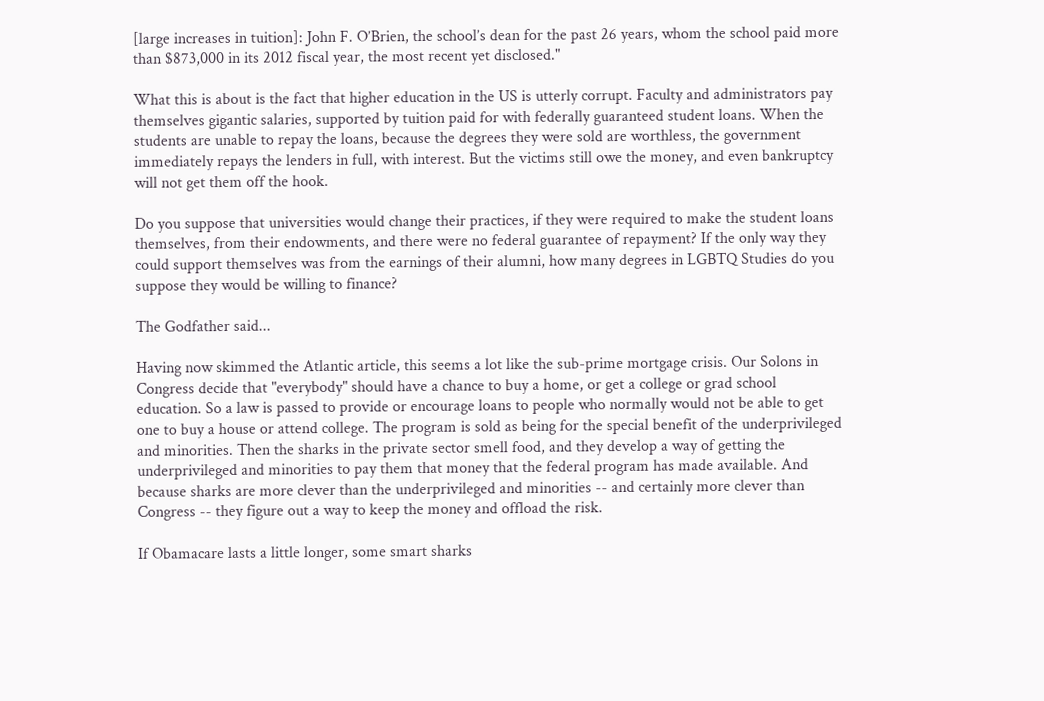[large increases in tuition]: John F. O’Brien, the school’s dean for the past 26 years, whom the school paid more than $873,000 in its 2012 fiscal year, the most recent yet disclosed."

What this is about is the fact that higher education in the US is utterly corrupt. Faculty and administrators pay themselves gigantic salaries, supported by tuition paid for with federally guaranteed student loans. When the students are unable to repay the loans, because the degrees they were sold are worthless, the government immediately repays the lenders in full, with interest. But the victims still owe the money, and even bankruptcy will not get them off the hook.

Do you suppose that universities would change their practices, if they were required to make the student loans themselves, from their endowments, and there were no federal guarantee of repayment? If the only way they could support themselves was from the earnings of their alumni, how many degrees in LGBTQ Studies do you suppose they would be willing to finance?

The Godfather said...

Having now skimmed the Atlantic article, this seems a lot like the sub-prime mortgage crisis. Our Solons in Congress decide that "everybody" should have a chance to buy a home, or get a college or grad school education. So a law is passed to provide or encourage loans to people who normally would not be able to get one to buy a house or attend college. The program is sold as being for the special benefit of the underprivileged and minorities. Then the sharks in the private sector smell food, and they develop a way of getting the underprivileged and minorities to pay them that money that the federal program has made available. And because sharks are more clever than the underprivileged and minorities -- and certainly more clever than Congress -- they figure out a way to keep the money and offload the risk.

If Obamacare lasts a little longer, some smart sharks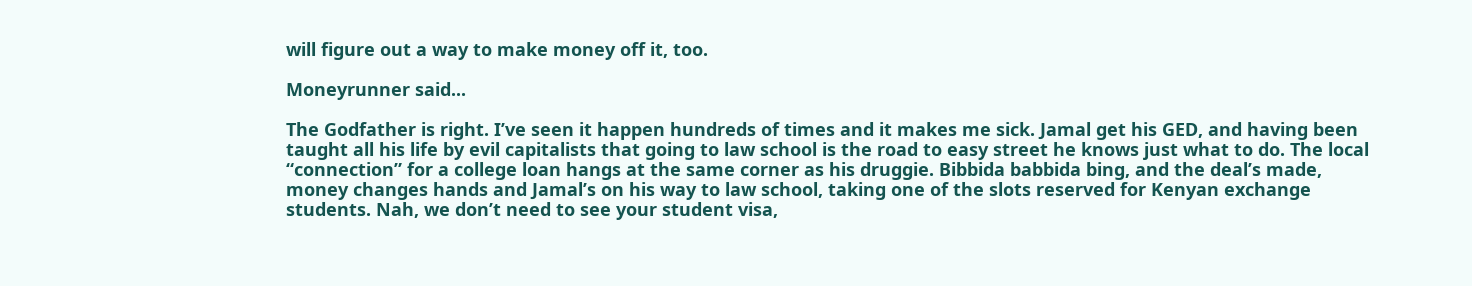will figure out a way to make money off it, too.

Moneyrunner said...

The Godfather is right. I’ve seen it happen hundreds of times and it makes me sick. Jamal get his GED, and having been taught all his life by evil capitalists that going to law school is the road to easy street he knows just what to do. The local “connection” for a college loan hangs at the same corner as his druggie. Bibbida babbida bing, and the deal’s made, money changes hands and Jamal’s on his way to law school, taking one of the slots reserved for Kenyan exchange students. Nah, we don’t need to see your student visa,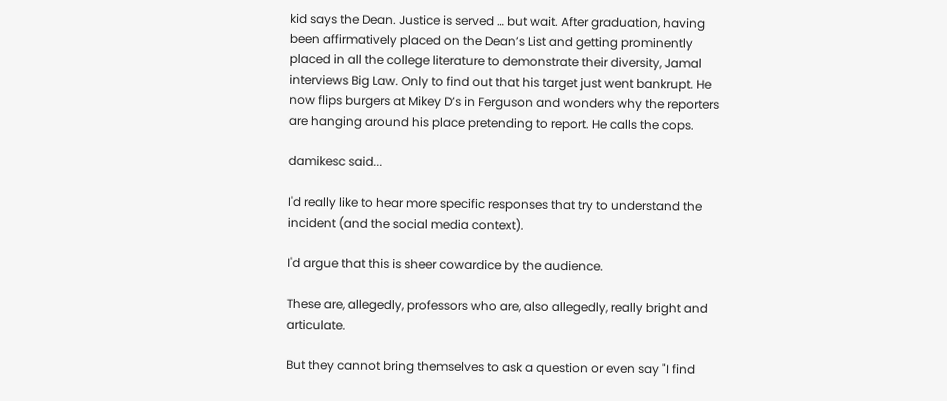kid says the Dean. Justice is served … but wait. After graduation, having been affirmatively placed on the Dean’s List and getting prominently placed in all the college literature to demonstrate their diversity, Jamal interviews Big Law. Only to find out that his target just went bankrupt. He now flips burgers at Mikey D’s in Ferguson and wonders why the reporters are hanging around his place pretending to report. He calls the cops.

damikesc said...

I'd really like to hear more specific responses that try to understand the incident (and the social media context).

I'd argue that this is sheer cowardice by the audience.

These are, allegedly, professors who are, also allegedly, really bright and articulate.

But they cannot bring themselves to ask a question or even say "I find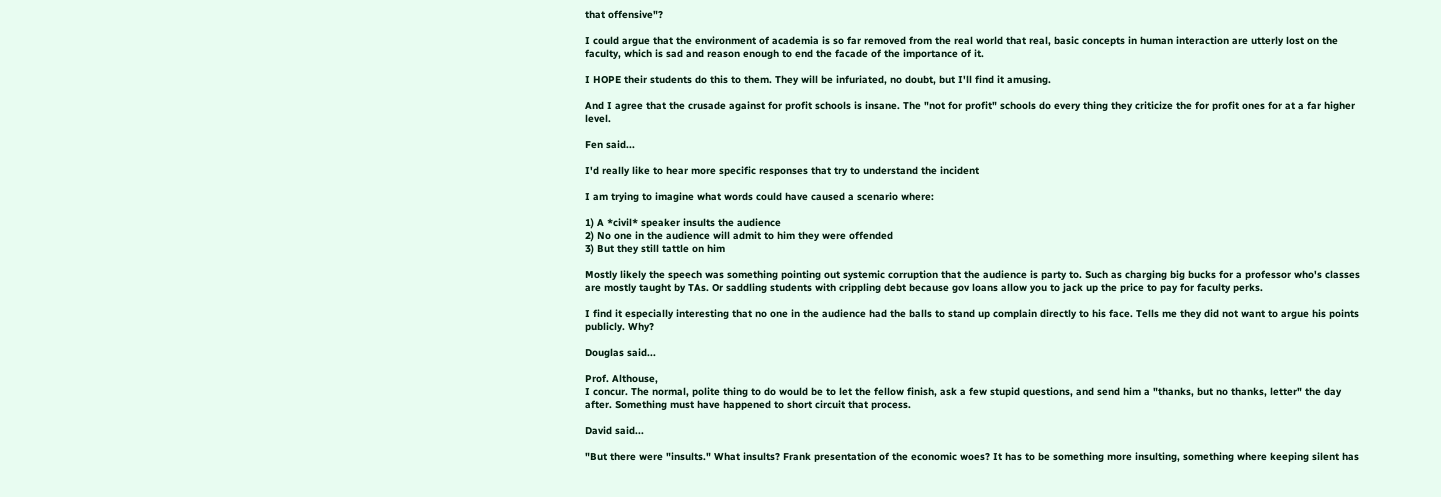that offensive"?

I could argue that the environment of academia is so far removed from the real world that real, basic concepts in human interaction are utterly lost on the faculty, which is sad and reason enough to end the facade of the importance of it.

I HOPE their students do this to them. They will be infuriated, no doubt, but I'll find it amusing.

And I agree that the crusade against for profit schools is insane. The "not for profit" schools do every thing they criticize the for profit ones for at a far higher level.

Fen said...

I'd really like to hear more specific responses that try to understand the incident

I am trying to imagine what words could have caused a scenario where:

1) A *civil* speaker insults the audience
2) No one in the audience will admit to him they were offended
3) But they still tattle on him

Mostly likely the speech was something pointing out systemic corruption that the audience is party to. Such as charging big bucks for a professor who's classes are mostly taught by TAs. Or saddling students with crippling debt because gov loans allow you to jack up the price to pay for faculty perks.

I find it especially interesting that no one in the audience had the balls to stand up complain directly to his face. Tells me they did not want to argue his points publicly. Why?

Douglas said...

Prof. Althouse,
I concur. The normal, polite thing to do would be to let the fellow finish, ask a few stupid questions, and send him a "thanks, but no thanks, letter" the day after. Something must have happened to short circuit that process.

David said...

"But there were "insults." What insults? Frank presentation of the economic woes? It has to be something more insulting, something where keeping silent has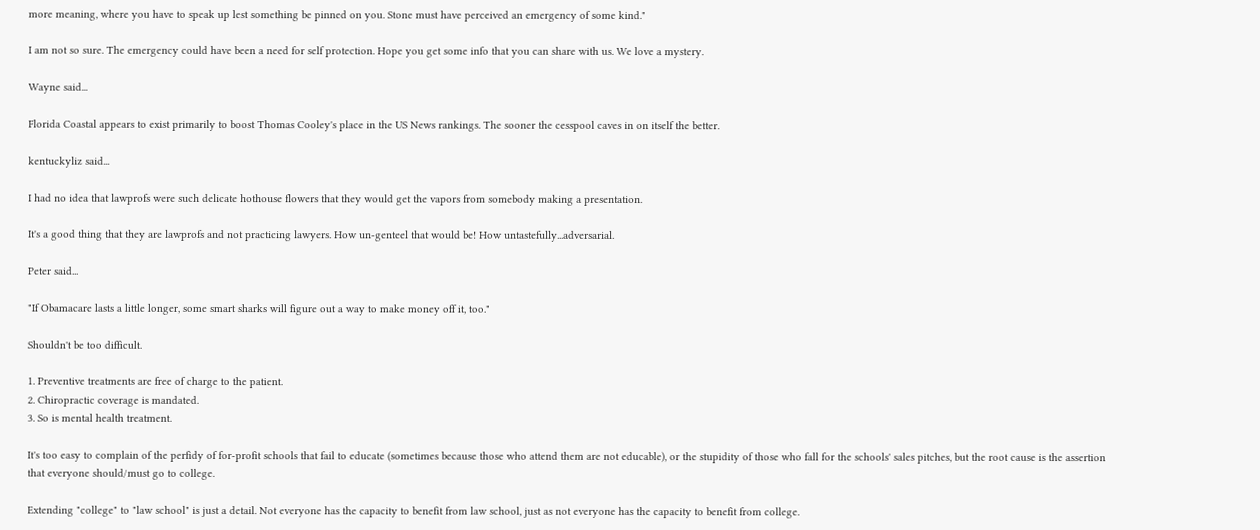more meaning, where you have to speak up lest something be pinned on you. Stone must have perceived an emergency of some kind."

I am not so sure. The emergency could have been a need for self protection. Hope you get some info that you can share with us. We love a mystery.

Wayne said...

Florida Coastal appears to exist primarily to boost Thomas Cooley's place in the US News rankings. The sooner the cesspool caves in on itself the better.

kentuckyliz said...

I had no idea that lawprofs were such delicate hothouse flowers that they would get the vapors from somebody making a presentation.

It's a good thing that they are lawprofs and not practicing lawyers. How un-genteel that would be! How untastefully...adversarial.

Peter said...

"If Obamacare lasts a little longer, some smart sharks will figure out a way to make money off it, too."

Shouldn't be too difficult.

1. Preventive treatments are free of charge to the patient.
2. Chiropractic coverage is mandated.
3. So is mental health treatment.

It's too easy to complain of the perfidy of for-profit schools that fail to educate (sometimes because those who attend them are not educable), or the stupidity of those who fall for the schools' sales pitches, but the root cause is the assertion that everyone should/must go to college.

Extending "college" to "law school" is just a detail. Not everyone has the capacity to benefit from law school, just as not everyone has the capacity to benefit from college.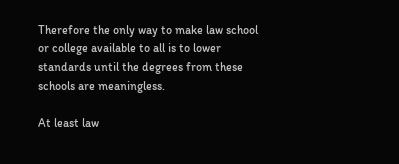Therefore the only way to make law school or college available to all is to lower standards until the degrees from these schools are meaningless.

At least law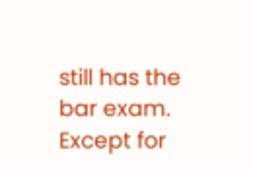still has the bar exam. Except for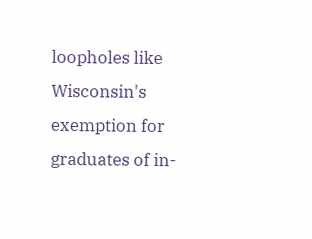loopholes like Wisconsin's exemption for graduates of in-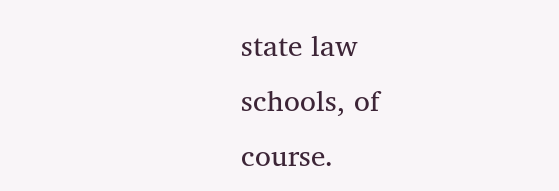state law schools, of course.